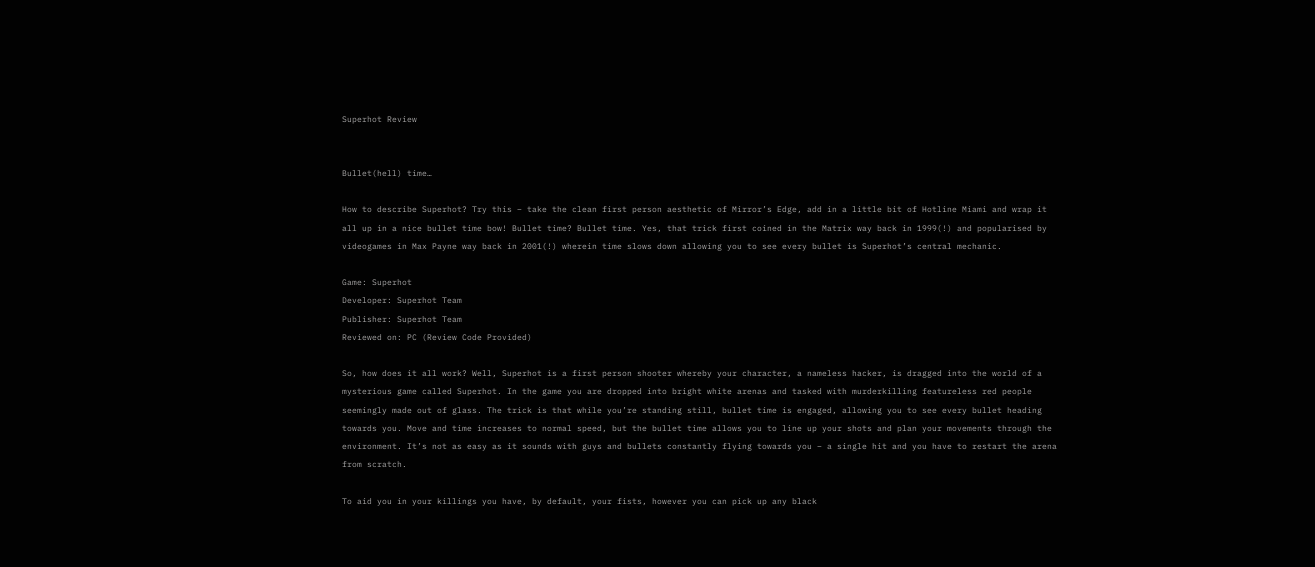Superhot Review


Bullet(hell) time…

How to describe Superhot? Try this – take the clean first person aesthetic of Mirror’s Edge, add in a little bit of Hotline Miami and wrap it all up in a nice bullet time bow! Bullet time? Bullet time. Yes, that trick first coined in the Matrix way back in 1999(!) and popularised by videogames in Max Payne way back in 2001(!) wherein time slows down allowing you to see every bullet is Superhot’s central mechanic.

Game: Superhot
Developer: Superhot Team
Publisher: Superhot Team
Reviewed on: PC (Review Code Provided)

So, how does it all work? Well, Superhot is a first person shooter whereby your character, a nameless hacker, is dragged into the world of a mysterious game called Superhot. In the game you are dropped into bright white arenas and tasked with murderkilling featureless red people seemingly made out of glass. The trick is that while you’re standing still, bullet time is engaged, allowing you to see every bullet heading towards you. Move and time increases to normal speed, but the bullet time allows you to line up your shots and plan your movements through the environment. It’s not as easy as it sounds with guys and bullets constantly flying towards you – a single hit and you have to restart the arena from scratch.

To aid you in your killings you have, by default, your fists, however you can pick up any black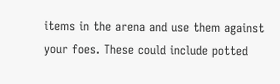items in the arena and use them against your foes. These could include potted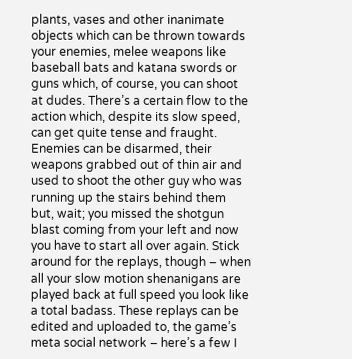plants, vases and other inanimate objects which can be thrown towards your enemies, melee weapons like baseball bats and katana swords or guns which, of course, you can shoot at dudes. There’s a certain flow to the action which, despite its slow speed, can get quite tense and fraught. Enemies can be disarmed, their weapons grabbed out of thin air and used to shoot the other guy who was running up the stairs behind them but, wait; you missed the shotgun blast coming from your left and now you have to start all over again. Stick around for the replays, though – when all your slow motion shenanigans are played back at full speed you look like a total badass. These replays can be edited and uploaded to, the game’s meta social network – here’s a few I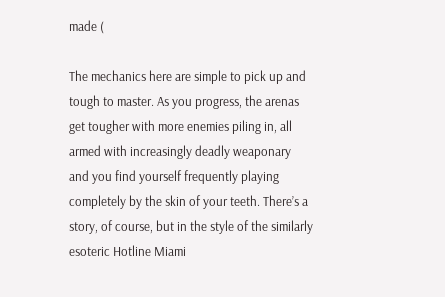made (

The mechanics here are simple to pick up and tough to master. As you progress, the arenas get tougher with more enemies piling in, all armed with increasingly deadly weaponary and you find yourself frequently playing completely by the skin of your teeth. There’s a story, of course, but in the style of the similarly esoteric Hotline Miami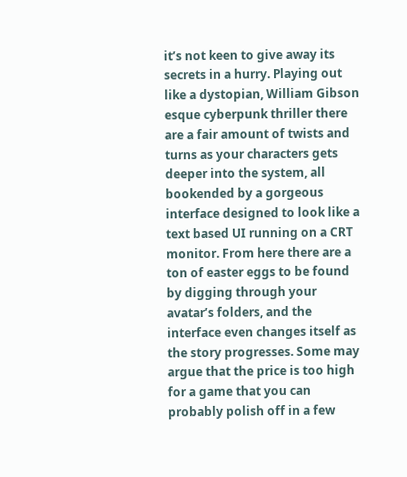it’s not keen to give away its secrets in a hurry. Playing out like a dystopian, William Gibson esque cyberpunk thriller there are a fair amount of twists and turns as your characters gets deeper into the system, all bookended by a gorgeous interface designed to look like a text based UI running on a CRT monitor. From here there are a ton of easter eggs to be found by digging through your avatar’s folders, and the interface even changes itself as the story progresses. Some may argue that the price is too high for a game that you can probably polish off in a few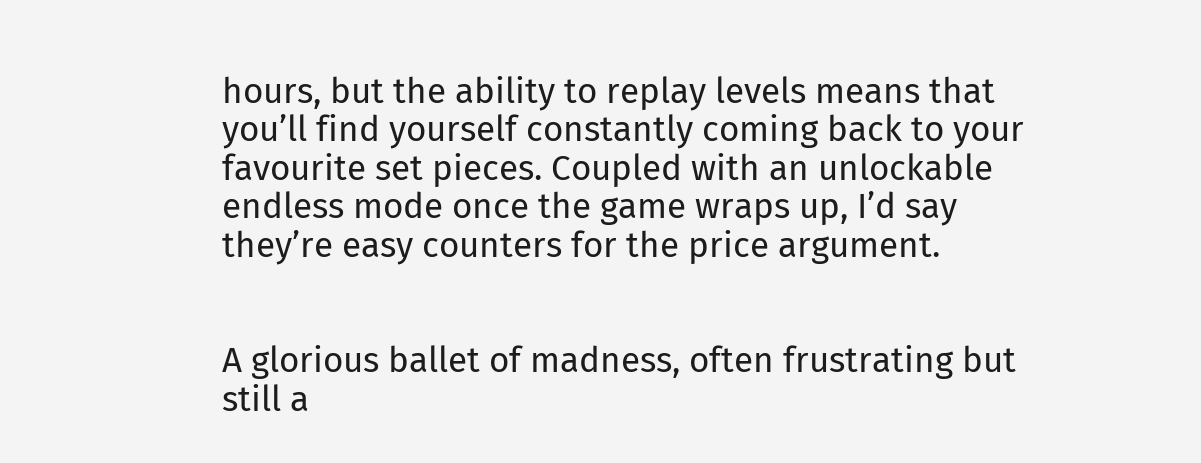hours, but the ability to replay levels means that you’ll find yourself constantly coming back to your favourite set pieces. Coupled with an unlockable endless mode once the game wraps up, I’d say they’re easy counters for the price argument.


A glorious ballet of madness, often frustrating but still a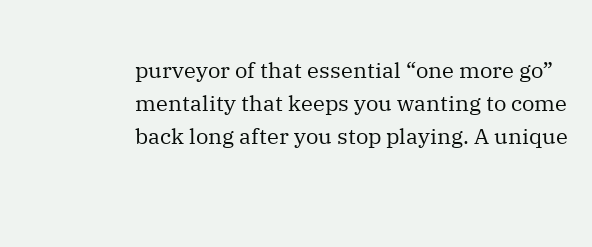purveyor of that essential “one more go” mentality that keeps you wanting to come back long after you stop playing. A unique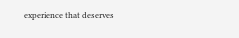experience that deserves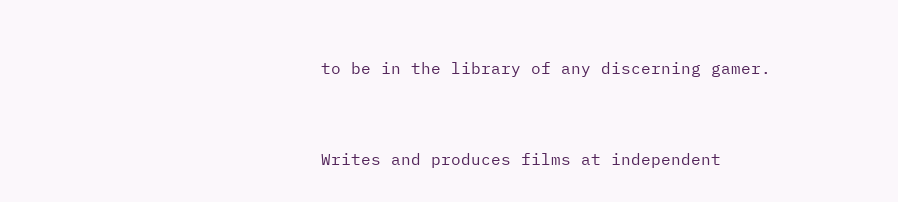to be in the library of any discerning gamer.


Writes and produces films at independent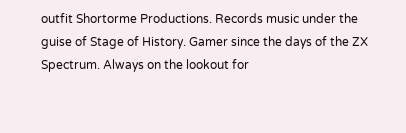outfit Shortorme Productions. Records music under the guise of Stage of History. Gamer since the days of the ZX Spectrum. Always on the lookout for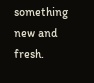something new and fresh.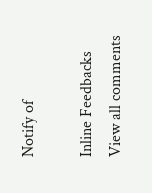Notify of

Inline Feedbacks
View all comments